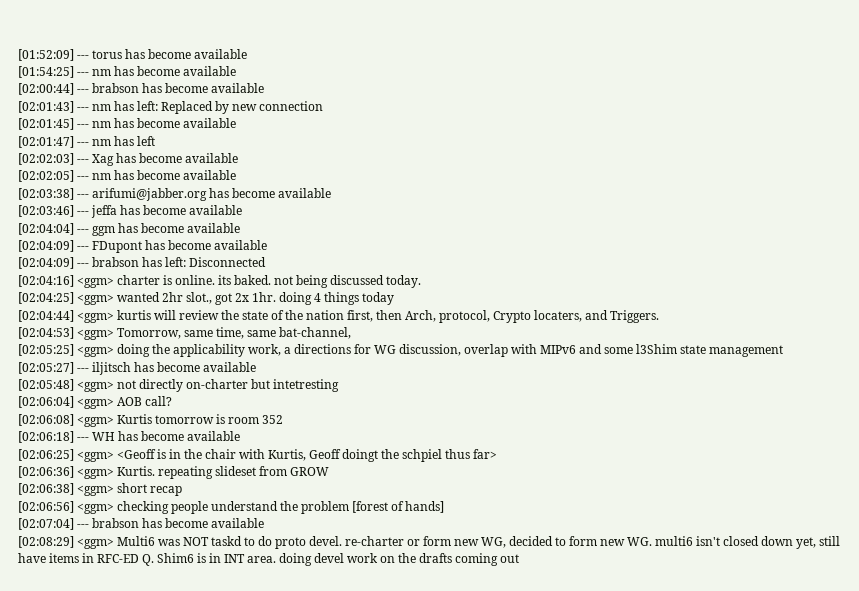[01:52:09] --- torus has become available
[01:54:25] --- nm has become available
[02:00:44] --- brabson has become available
[02:01:43] --- nm has left: Replaced by new connection
[02:01:45] --- nm has become available
[02:01:47] --- nm has left
[02:02:03] --- Xag has become available
[02:02:05] --- nm has become available
[02:03:38] --- arifumi@jabber.org has become available
[02:03:46] --- jeffa has become available
[02:04:04] --- ggm has become available
[02:04:09] --- FDupont has become available
[02:04:09] --- brabson has left: Disconnected
[02:04:16] <ggm> charter is online. its baked. not being discussed today.
[02:04:25] <ggm> wanted 2hr slot., got 2x 1hr. doing 4 things today
[02:04:44] <ggm> kurtis will review the state of the nation first, then Arch, protocol, Crypto locaters, and Triggers.
[02:04:53] <ggm> Tomorrow, same time, same bat-channel,
[02:05:25] <ggm> doing the applicability work, a directions for WG discussion, overlap with MIPv6 and some l3Shim state management
[02:05:27] --- iljitsch has become available
[02:05:48] <ggm> not directly on-charter but intetresting
[02:06:04] <ggm> AOB call?
[02:06:08] <ggm> Kurtis tomorrow is room 352
[02:06:18] --- WH has become available
[02:06:25] <ggm> <Geoff is in the chair with Kurtis, Geoff doingt the schpiel thus far>
[02:06:36] <ggm> Kurtis. repeating slideset from GROW
[02:06:38] <ggm> short recap
[02:06:56] <ggm> checking people understand the problem [forest of hands]
[02:07:04] --- brabson has become available
[02:08:29] <ggm> Multi6 was NOT taskd to do proto devel. re-charter or form new WG, decided to form new WG. multi6 isn't closed down yet, still have items in RFC-ED Q. Shim6 is in INT area. doing devel work on the drafts coming out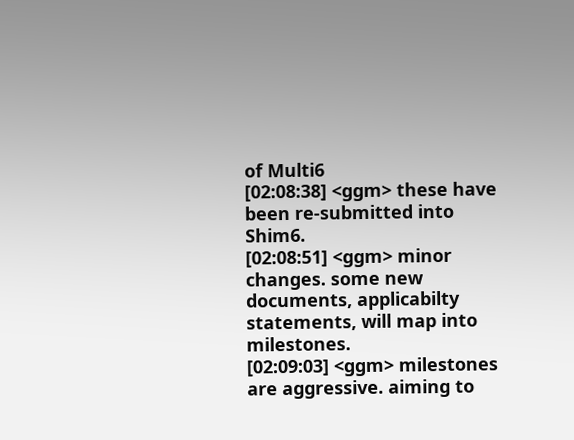of Multi6
[02:08:38] <ggm> these have been re-submitted into Shim6.
[02:08:51] <ggm> minor changes. some new documents, applicabilty statements, will map into milestones.
[02:09:03] <ggm> milestones are aggressive. aiming to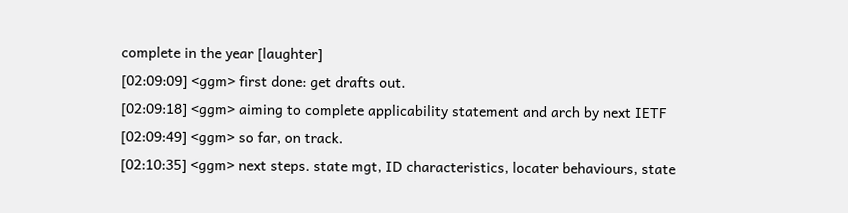complete in the year [laughter]
[02:09:09] <ggm> first done: get drafts out.
[02:09:18] <ggm> aiming to complete applicability statement and arch by next IETF
[02:09:49] <ggm> so far, on track.
[02:10:35] <ggm> next steps. state mgt, ID characteristics, locater behaviours, state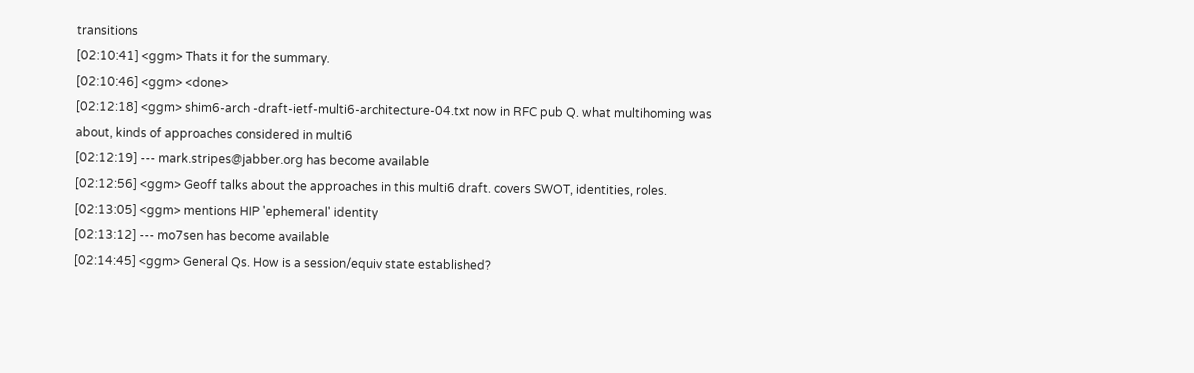transitions
[02:10:41] <ggm> Thats it for the summary.
[02:10:46] <ggm> <done>
[02:12:18] <ggm> shim6-arch -draft-ietf-multi6-architecture-04.txt now in RFC pub Q. what multihoming was about, kinds of approaches considered in multi6
[02:12:19] --- mark.stripes@jabber.org has become available
[02:12:56] <ggm> Geoff talks about the approaches in this multi6 draft. covers SWOT, identities, roles.
[02:13:05] <ggm> mentions HIP 'ephemeral' identity
[02:13:12] --- mo7sen has become available
[02:14:45] <ggm> General Qs. How is a session/equiv state established?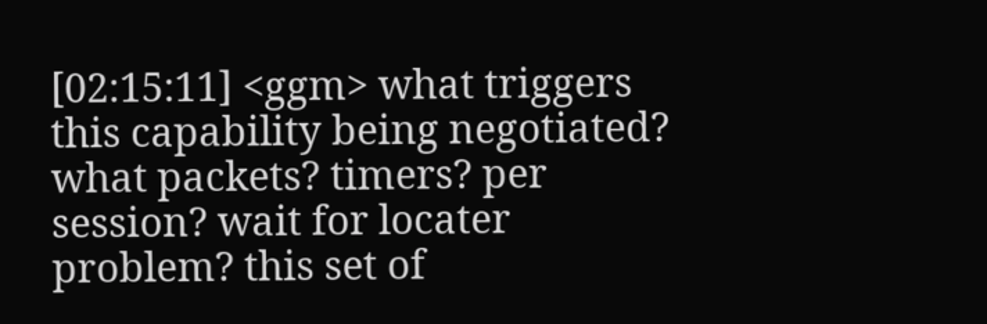[02:15:11] <ggm> what triggers this capability being negotiated? what packets? timers? per session? wait for locater problem? this set of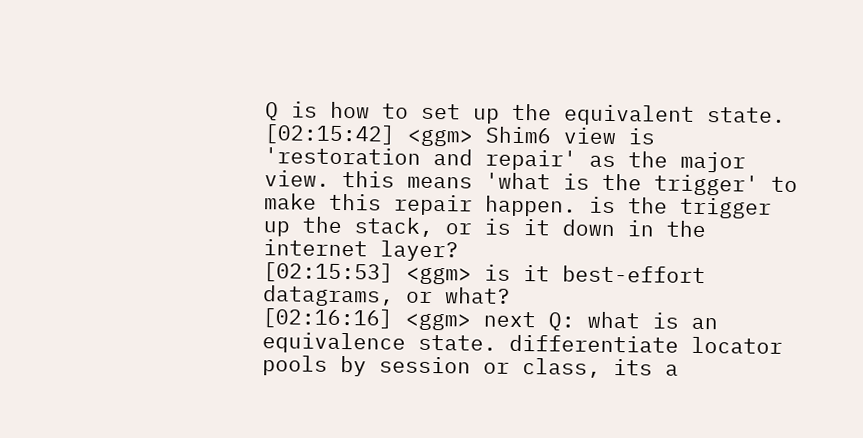Q is how to set up the equivalent state.
[02:15:42] <ggm> Shim6 view is 'restoration and repair' as the major view. this means 'what is the trigger' to make this repair happen. is the trigger up the stack, or is it down in the internet layer?
[02:15:53] <ggm> is it best-effort datagrams, or what?
[02:16:16] <ggm> next Q: what is an equivalence state. differentiate locator pools by session or class, its a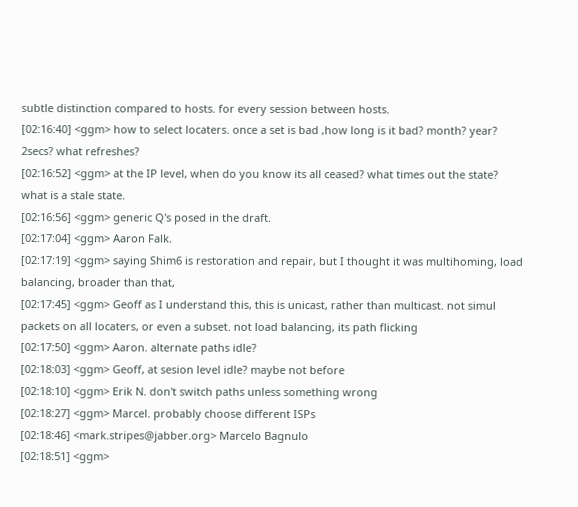subtle distinction compared to hosts. for every session between hosts.
[02:16:40] <ggm> how to select locaters. once a set is bad ,how long is it bad? month? year? 2secs? what refreshes?
[02:16:52] <ggm> at the IP level, when do you know its all ceased? what times out the state? what is a stale state.
[02:16:56] <ggm> generic Q's posed in the draft.
[02:17:04] <ggm> Aaron Falk.
[02:17:19] <ggm> saying Shim6 is restoration and repair, but I thought it was multihoming, load balancing, broader than that,
[02:17:45] <ggm> Geoff as I understand this, this is unicast, rather than multicast. not simul packets on all locaters, or even a subset. not load balancing, its path flicking
[02:17:50] <ggm> Aaron. alternate paths idle?
[02:18:03] <ggm> Geoff, at sesion level idle? maybe not before
[02:18:10] <ggm> Erik N. don't switch paths unless something wrong
[02:18:27] <ggm> Marcel. probably choose different ISPs
[02:18:46] <mark.stripes@jabber.org> Marcelo Bagnulo
[02:18:51] <ggm>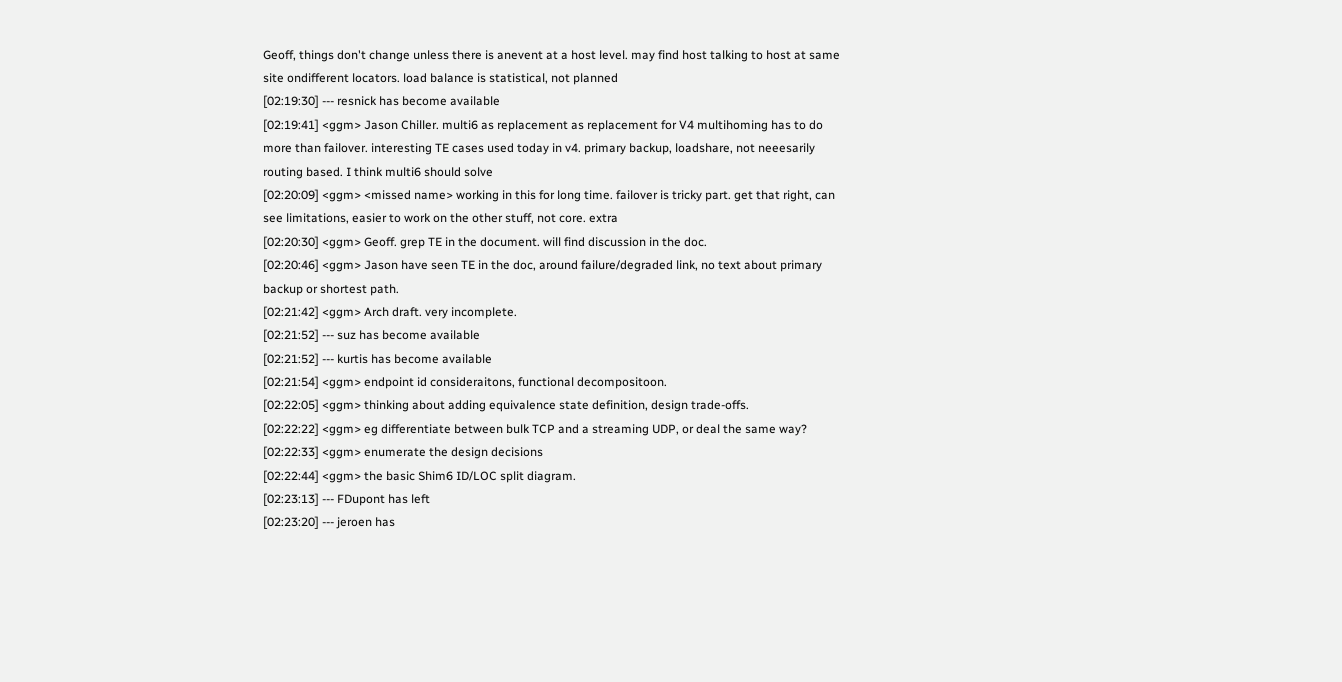Geoff, things don't change unless there is anevent at a host level. may find host talking to host at same site ondifferent locators. load balance is statistical, not planned
[02:19:30] --- resnick has become available
[02:19:41] <ggm> Jason Chiller. multi6 as replacement as replacement for V4 multihoming has to do more than failover. interesting TE cases used today in v4. primary backup, loadshare, not neeesarily routing based. I think multi6 should solve
[02:20:09] <ggm> <missed name> working in this for long time. failover is tricky part. get that right, can see limitations, easier to work on the other stuff, not core. extra
[02:20:30] <ggm> Geoff. grep TE in the document. will find discussion in the doc.
[02:20:46] <ggm> Jason have seen TE in the doc, around failure/degraded link, no text about primary backup or shortest path.
[02:21:42] <ggm> Arch draft. very incomplete.
[02:21:52] --- suz has become available
[02:21:52] --- kurtis has become available
[02:21:54] <ggm> endpoint id consideraitons, functional decompositoon.
[02:22:05] <ggm> thinking about adding equivalence state definition, design trade-offs.
[02:22:22] <ggm> eg differentiate between bulk TCP and a streaming UDP, or deal the same way?
[02:22:33] <ggm> enumerate the design decisions
[02:22:44] <ggm> the basic Shim6 ID/LOC split diagram.
[02:23:13] --- FDupont has left
[02:23:20] --- jeroen has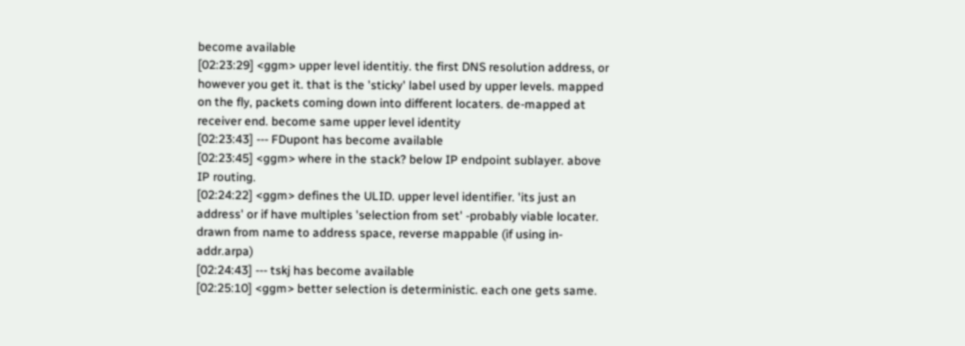become available
[02:23:29] <ggm> upper level identitiy. the first DNS resolution address, or however you get it. that is the 'sticky' label used by upper levels. mapped on the fly, packets coming down into different locaters. de-mapped at receiver end. become same upper level identity
[02:23:43] --- FDupont has become available
[02:23:45] <ggm> where in the stack? below IP endpoint sublayer. above IP routing.
[02:24:22] <ggm> defines the ULID. upper level identifier. 'its just an address' or if have multiples 'selection from set' -probably viable locater. drawn from name to address space, reverse mappable (if using in-addr.arpa)
[02:24:43] --- tskj has become available
[02:25:10] <ggm> better selection is deterministic. each one gets same.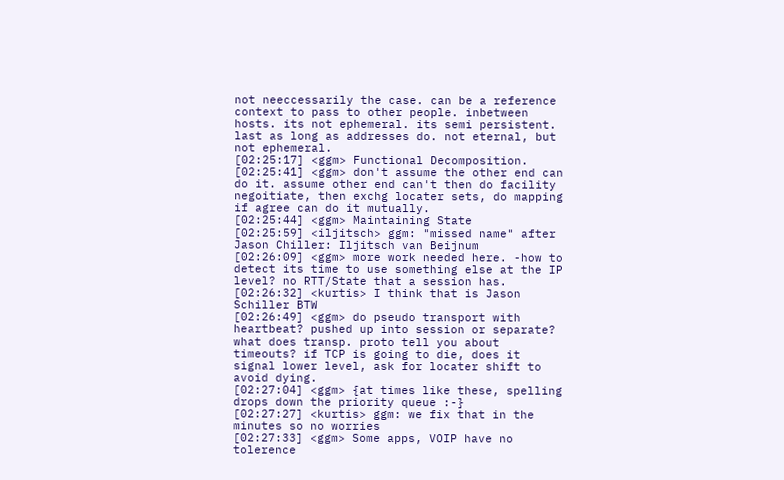not neeccessarily the case. can be a reference context to pass to other people. inbetween hosts. its not ephemeral. its semi persistent. last as long as addresses do. not eternal, but not ephemeral.
[02:25:17] <ggm> Functional Decomposition.
[02:25:41] <ggm> don't assume the other end can do it. assume other end can't then do facility negoitiate, then exchg locater sets, do mapping if agree can do it mutually.
[02:25:44] <ggm> Maintaining State
[02:25:59] <iljitsch> ggm: "missed name" after Jason Chiller: Iljitsch van Beijnum
[02:26:09] <ggm> more work needed here. -how to detect its time to use something else at the IP level? no RTT/State that a session has.
[02:26:32] <kurtis> I think that is Jason Schiller BTW
[02:26:49] <ggm> do pseudo transport with heartbeat? pushed up into session or separate? what does transp. proto tell you about timeouts? if TCP is going to die, does it signal lower level, ask for locater shift to avoid dying.
[02:27:04] <ggm> {at times like these, spelling drops down the priority queue :-}
[02:27:27] <kurtis> ggm: we fix that in the minutes so no worries
[02:27:33] <ggm> Some apps, VOIP have no tolerence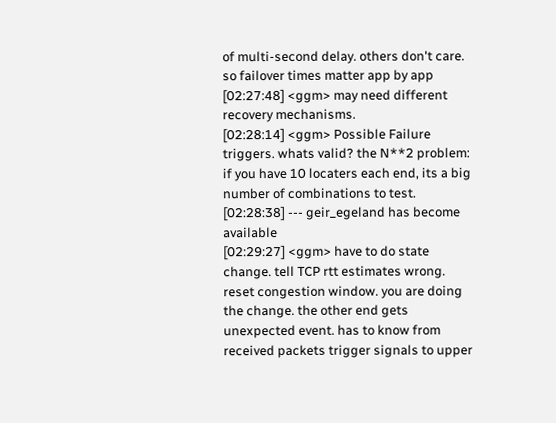of multi-second delay. others don't care. so failover times matter app by app
[02:27:48] <ggm> may need different recovery mechanisms.
[02:28:14] <ggm> Possible Failure triggers. whats valid? the N**2 problem: if you have 10 locaters each end, its a big number of combinations to test.
[02:28:38] --- geir_egeland has become available
[02:29:27] <ggm> have to do state change. tell TCP rtt estimates wrong. reset congestion window. you are doing the change. the other end gets unexpected event. has to know from received packets trigger signals to upper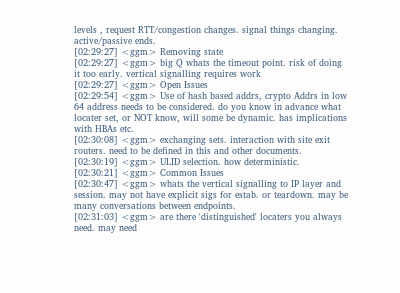levels , request RTT/congestion changes. signal things changing. active/passive ends.
[02:29:27] <ggm> Removing state
[02:29:27] <ggm> big Q whats the timeout point. risk of doing it too early. vertical signalling requires work
[02:29:27] <ggm> Open Issues
[02:29:54] <ggm> Use of hash based addrs, crypto Addrs in low 64 address needs to be considered. do you know in advance what locater set, or NOT know, will some be dynamic. has implications with HBAs etc.
[02:30:08] <ggm> exchanging sets. interaction with site exit routers. need to be defined in this and other documents.
[02:30:19] <ggm> ULID selection. how deterministic.
[02:30:21] <ggm> Common Issues
[02:30:47] <ggm> whats the vertical signalling to IP layer and session. may not have explicit sigs for estab. or teardown. may be many conversations between endpoints.
[02:31:03] <ggm> are there 'distinguished' locaters you always need. may need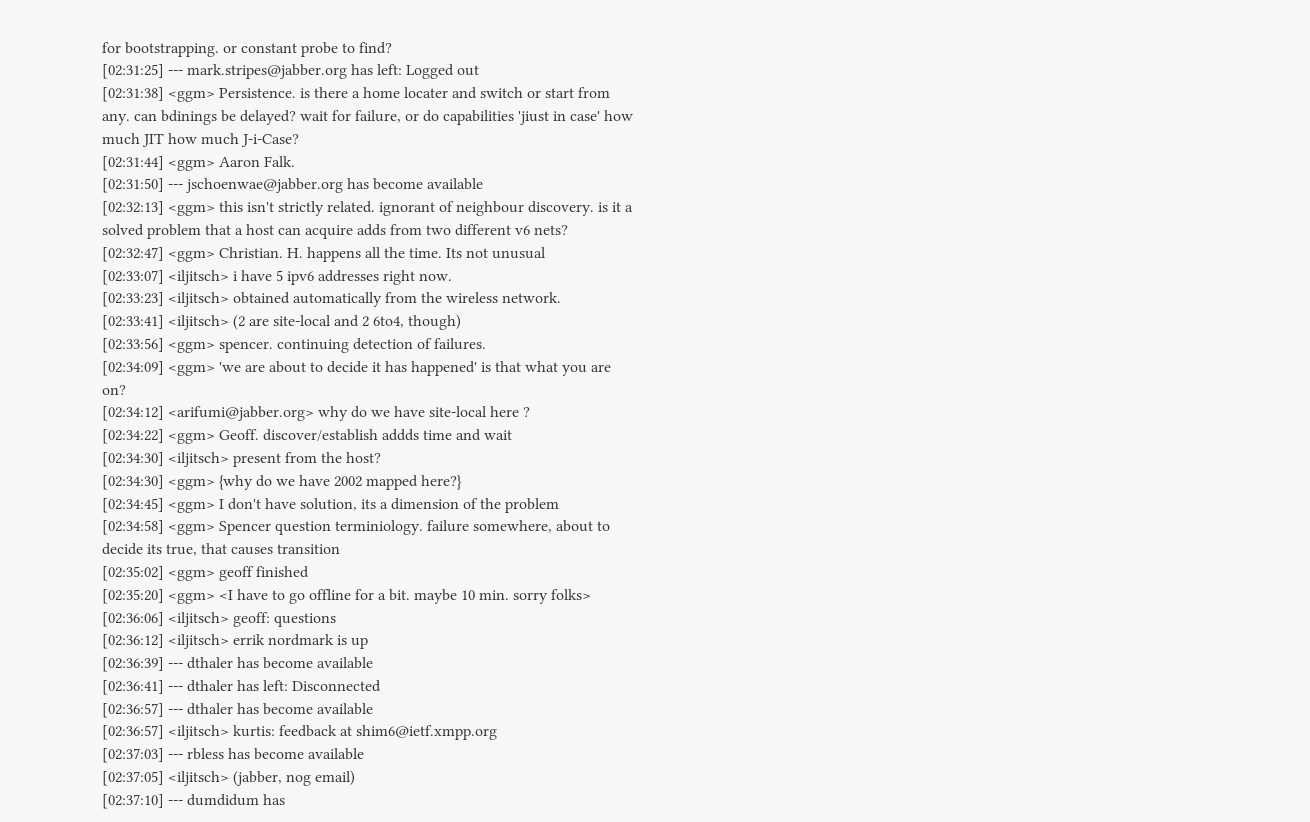for bootstrapping. or constant probe to find?
[02:31:25] --- mark.stripes@jabber.org has left: Logged out
[02:31:38] <ggm> Persistence. is there a home locater and switch or start from any. can bdinings be delayed? wait for failure, or do capabilities 'jiust in case' how much JIT how much J-i-Case?
[02:31:44] <ggm> Aaron Falk.
[02:31:50] --- jschoenwae@jabber.org has become available
[02:32:13] <ggm> this isn't strictly related. ignorant of neighbour discovery. is it a solved problem that a host can acquire adds from two different v6 nets?
[02:32:47] <ggm> Christian. H. happens all the time. Its not unusual
[02:33:07] <iljitsch> i have 5 ipv6 addresses right now.
[02:33:23] <iljitsch> obtained automatically from the wireless network.
[02:33:41] <iljitsch> (2 are site-local and 2 6to4, though)
[02:33:56] <ggm> spencer. continuing detection of failures.
[02:34:09] <ggm> 'we are about to decide it has happened' is that what you are on?
[02:34:12] <arifumi@jabber.org> why do we have site-local here ?
[02:34:22] <ggm> Geoff. discover/establish addds time and wait
[02:34:30] <iljitsch> present from the host?
[02:34:30] <ggm> {why do we have 2002 mapped here?}
[02:34:45] <ggm> I don't have solution, its a dimension of the problem
[02:34:58] <ggm> Spencer question terminiology. failure somewhere, about to decide its true, that causes transition
[02:35:02] <ggm> geoff finished
[02:35:20] <ggm> <I have to go offline for a bit. maybe 10 min. sorry folks>
[02:36:06] <iljitsch> geoff: questions
[02:36:12] <iljitsch> errik nordmark is up
[02:36:39] --- dthaler has become available
[02:36:41] --- dthaler has left: Disconnected
[02:36:57] --- dthaler has become available
[02:36:57] <iljitsch> kurtis: feedback at shim6@ietf.xmpp.org
[02:37:03] --- rbless has become available
[02:37:05] <iljitsch> (jabber, nog email)
[02:37:10] --- dumdidum has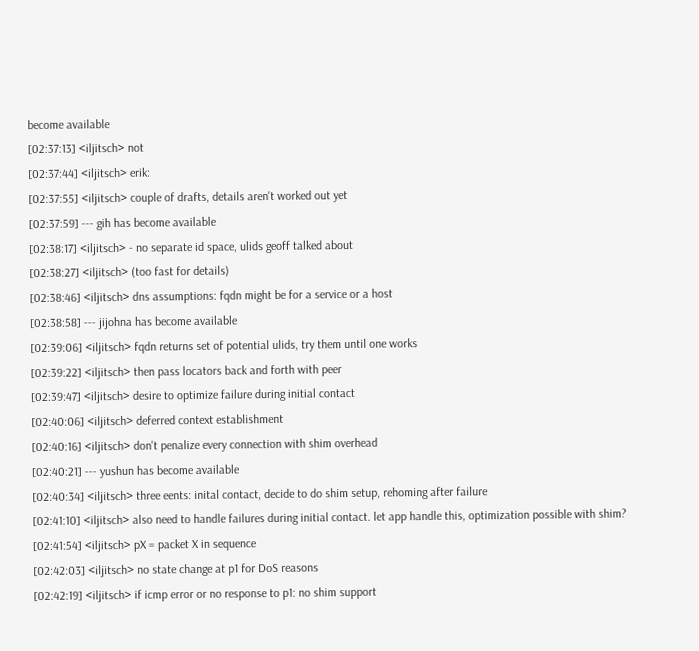become available
[02:37:13] <iljitsch> not
[02:37:44] <iljitsch> erik:
[02:37:55] <iljitsch> couple of drafts, details aren't worked out yet
[02:37:59] --- gih has become available
[02:38:17] <iljitsch> - no separate id space, ulids geoff talked about
[02:38:27] <iljitsch> (too fast for details)
[02:38:46] <iljitsch> dns assumptions: fqdn might be for a service or a host
[02:38:58] --- jijohna has become available
[02:39:06] <iljitsch> fqdn returns set of potential ulids, try them until one works
[02:39:22] <iljitsch> then pass locators back and forth with peer
[02:39:47] <iljitsch> desire to optimize failure during initial contact
[02:40:06] <iljitsch> deferred context establishment
[02:40:16] <iljitsch> don't penalize every connection with shim overhead
[02:40:21] --- yushun has become available
[02:40:34] <iljitsch> three eents: inital contact, decide to do shim setup, rehoming after failure
[02:41:10] <iljitsch> also need to handle failures during initial contact. let app handle this, optimization possible with shim?
[02:41:54] <iljitsch> pX = packet X in sequence
[02:42:03] <iljitsch> no state change at p1 for DoS reasons
[02:42:19] <iljitsch> if icmp error or no response to p1: no shim support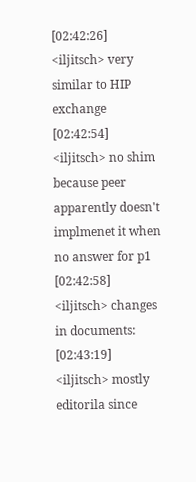[02:42:26] <iljitsch> very similar to HIP exchange
[02:42:54] <iljitsch> no shim because peer apparently doesn't implmenet it when no answer for p1
[02:42:58] <iljitsch> changes in documents:
[02:43:19] <iljitsch> mostly editorila since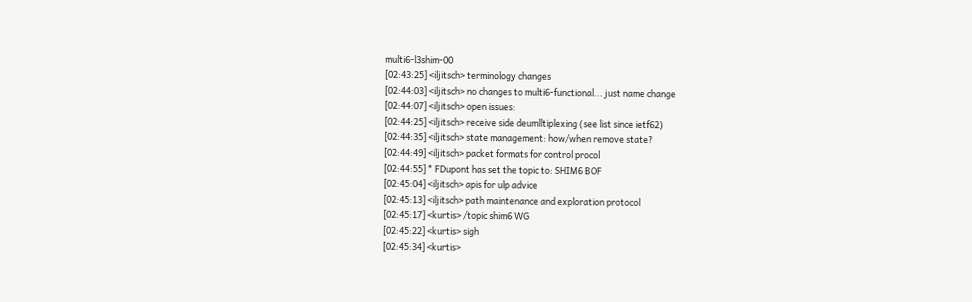multi6-l3shim-00
[02:43:25] <iljitsch> terminology changes
[02:44:03] <iljitsch> no changes to multi6-functional... just name change
[02:44:07] <iljitsch> open issues:
[02:44:25] <iljitsch> receive side deumlltiplexing (see list since ietf62)
[02:44:35] <iljitsch> state management: how/when remove state?
[02:44:49] <iljitsch> packet formats for control procol
[02:44:55] * FDupont has set the topic to: SHIM6 BOF
[02:45:04] <iljitsch> apis for ulp advice
[02:45:13] <iljitsch> path maintenance and exploration protocol
[02:45:17] <kurtis> /topic shim6 WG
[02:45:22] <kurtis> sigh
[02:45:34] <kurtis>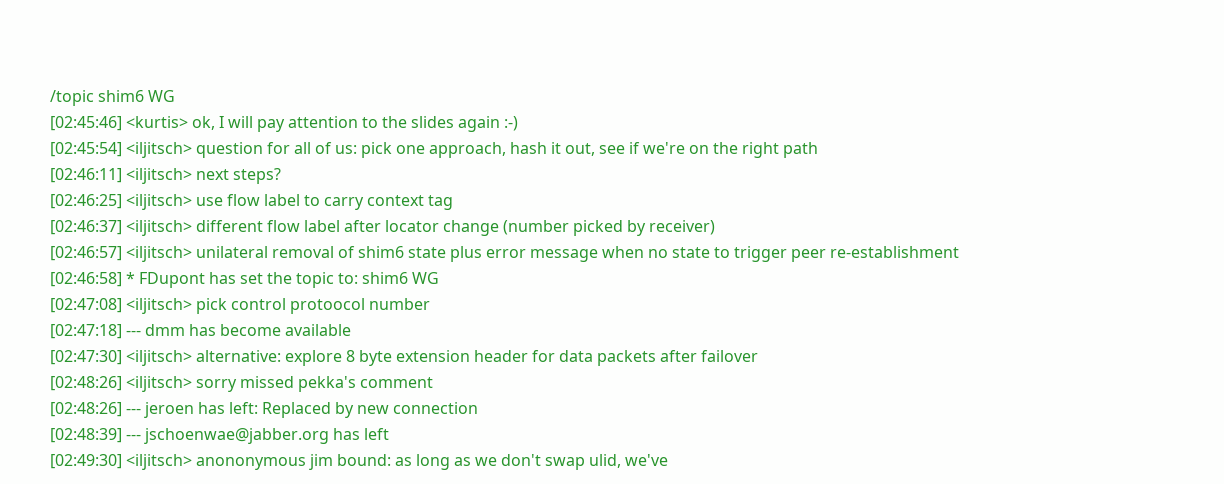/topic shim6 WG
[02:45:46] <kurtis> ok, I will pay attention to the slides again :-)
[02:45:54] <iljitsch> question for all of us: pick one approach, hash it out, see if we're on the right path
[02:46:11] <iljitsch> next steps?
[02:46:25] <iljitsch> use flow label to carry context tag
[02:46:37] <iljitsch> different flow label after locator change (number picked by receiver)
[02:46:57] <iljitsch> unilateral removal of shim6 state plus error message when no state to trigger peer re-establishment
[02:46:58] * FDupont has set the topic to: shim6 WG
[02:47:08] <iljitsch> pick control protoocol number
[02:47:18] --- dmm has become available
[02:47:30] <iljitsch> alternative: explore 8 byte extension header for data packets after failover
[02:48:26] <iljitsch> sorry missed pekka's comment
[02:48:26] --- jeroen has left: Replaced by new connection
[02:48:39] --- jschoenwae@jabber.org has left
[02:49:30] <iljitsch> anononymous jim bound: as long as we don't swap ulid, we've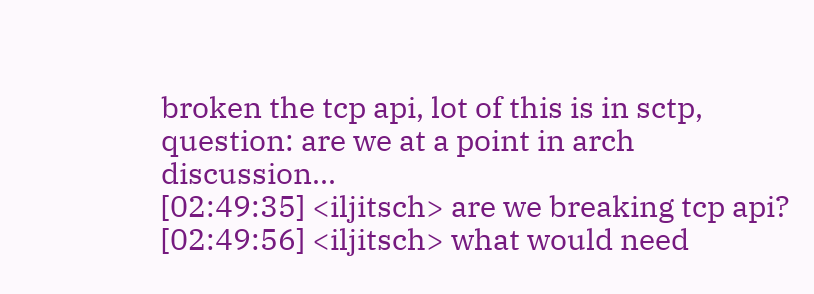broken the tcp api, lot of this is in sctp, question: are we at a point in arch discussion...
[02:49:35] <iljitsch> are we breaking tcp api?
[02:49:56] <iljitsch> what would need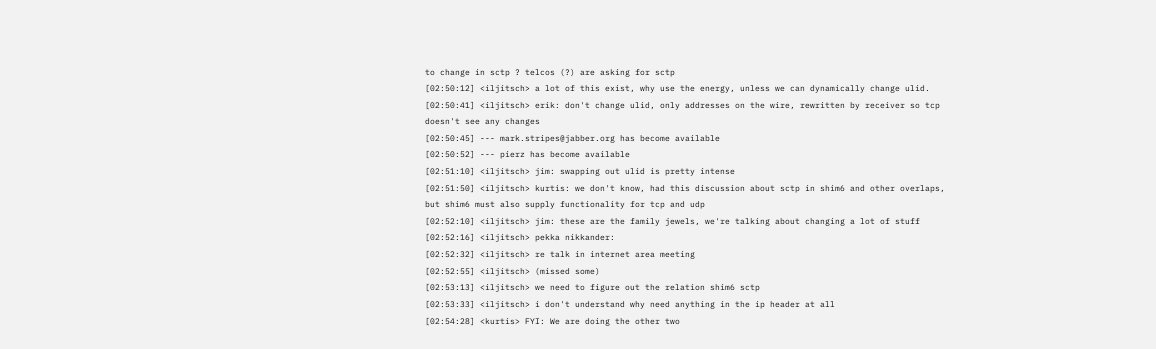to change in sctp ? telcos (?) are asking for sctp
[02:50:12] <iljitsch> a lot of this exist, why use the energy, unless we can dynamically change ulid.
[02:50:41] <iljitsch> erik: don't change ulid, only addresses on the wire, rewritten by receiver so tcp doesn't see any changes
[02:50:45] --- mark.stripes@jabber.org has become available
[02:50:52] --- pierz has become available
[02:51:10] <iljitsch> jim: swapping out ulid is pretty intense
[02:51:50] <iljitsch> kurtis: we don't know, had this discussion about sctp in shim6 and other overlaps, but shim6 must also supply functionality for tcp and udp
[02:52:10] <iljitsch> jim: these are the family jewels, we're talking about changing a lot of stuff
[02:52:16] <iljitsch> pekka nikkander:
[02:52:32] <iljitsch> re talk in internet area meeting
[02:52:55] <iljitsch> (missed some)
[02:53:13] <iljitsch> we need to figure out the relation shim6 sctp
[02:53:33] <iljitsch> i don't understand why need anything in the ip header at all
[02:54:28] <kurtis> FYI: We are doing the other two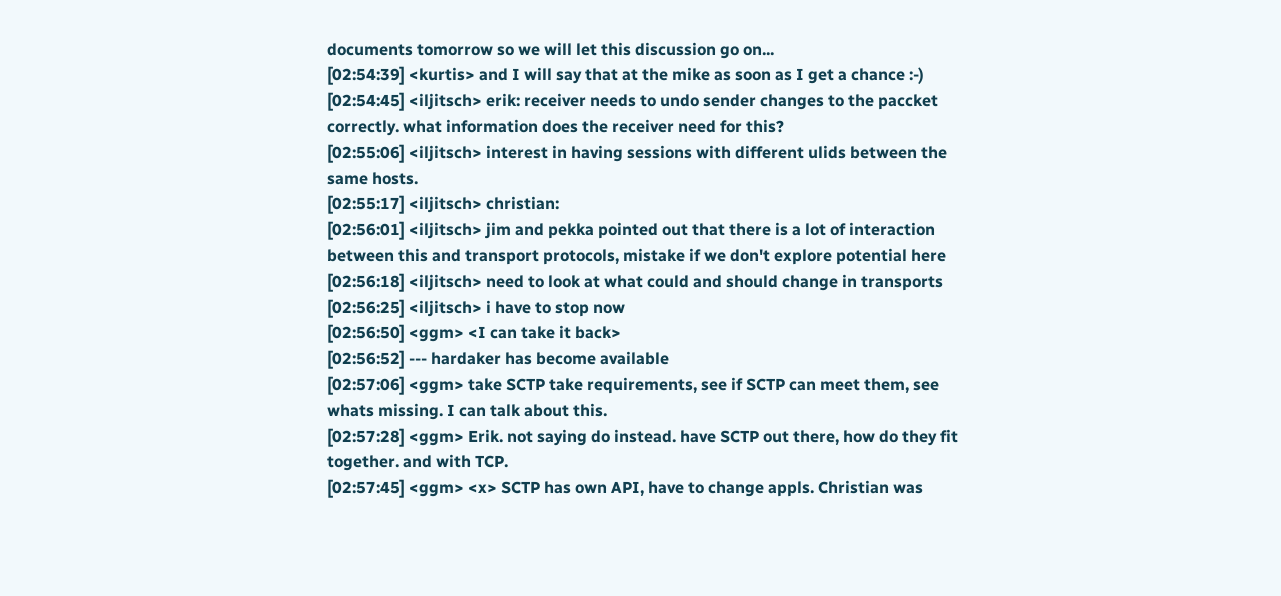documents tomorrow so we will let this discussion go on...
[02:54:39] <kurtis> and I will say that at the mike as soon as I get a chance :-)
[02:54:45] <iljitsch> erik: receiver needs to undo sender changes to the paccket correctly. what information does the receiver need for this?
[02:55:06] <iljitsch> interest in having sessions with different ulids between the same hosts.
[02:55:17] <iljitsch> christian:
[02:56:01] <iljitsch> jim and pekka pointed out that there is a lot of interaction between this and transport protocols, mistake if we don't explore potential here
[02:56:18] <iljitsch> need to look at what could and should change in transports
[02:56:25] <iljitsch> i have to stop now
[02:56:50] <ggm> <I can take it back>
[02:56:52] --- hardaker has become available
[02:57:06] <ggm> take SCTP take requirements, see if SCTP can meet them, see whats missing. I can talk about this.
[02:57:28] <ggm> Erik. not saying do instead. have SCTP out there, how do they fit together. and with TCP.
[02:57:45] <ggm> <x> SCTP has own API, have to change appls. Christian was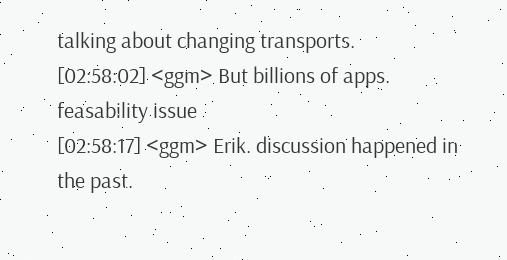talking about changing transports.
[02:58:02] <ggm> But billions of apps. feasability issue
[02:58:17] <ggm> Erik. discussion happened in the past.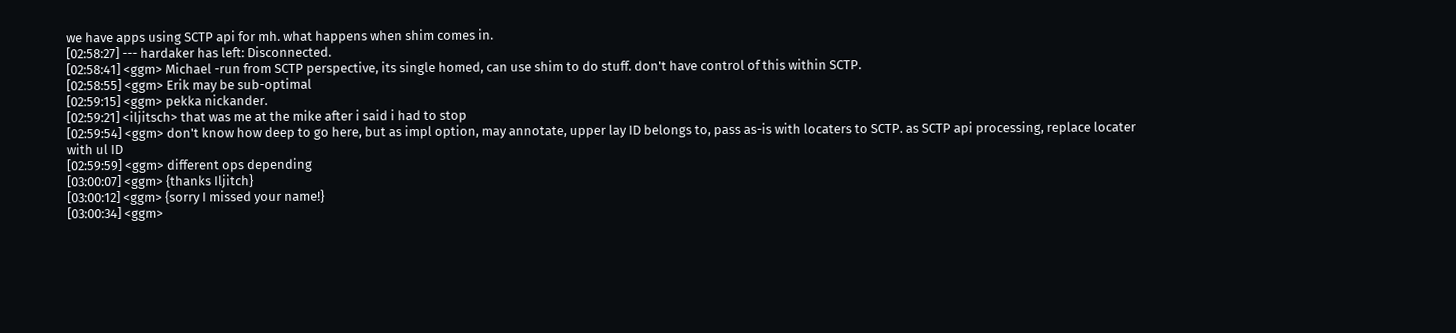we have apps using SCTP api for mh. what happens when shim comes in.
[02:58:27] --- hardaker has left: Disconnected.
[02:58:41] <ggm> Michael -run from SCTP perspective, its single homed, can use shim to do stuff. don't have control of this within SCTP.
[02:58:55] <ggm> Erik may be sub-optimal
[02:59:15] <ggm> pekka nickander.
[02:59:21] <iljitsch> that was me at the mike after i said i had to stop
[02:59:54] <ggm> don't know how deep to go here, but as impl option, may annotate, upper lay ID belongs to, pass as-is with locaters to SCTP. as SCTP api processing, replace locater with ul ID
[02:59:59] <ggm> different ops depending
[03:00:07] <ggm> {thanks Iljitch}
[03:00:12] <ggm> {sorry I missed your name!}
[03:00:34] <ggm>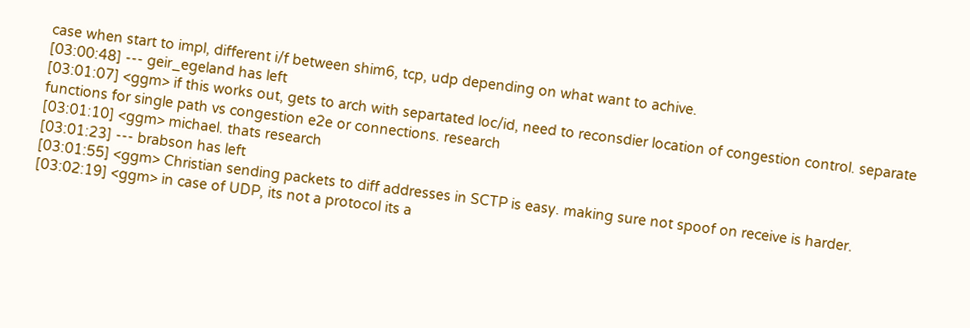case when start to impl, different i/f between shim6, tcp, udp depending on what want to achive.
[03:00:48] --- geir_egeland has left
[03:01:07] <ggm> if this works out, gets to arch with separtated loc/id, need to reconsdier location of congestion control. separate functions for single path vs congestion e2e or connections. research
[03:01:10] <ggm> michael. thats research
[03:01:23] --- brabson has left
[03:01:55] <ggm> Christian sending packets to diff addresses in SCTP is easy. making sure not spoof on receive is harder.
[03:02:19] <ggm> in case of UDP, its not a protocol its a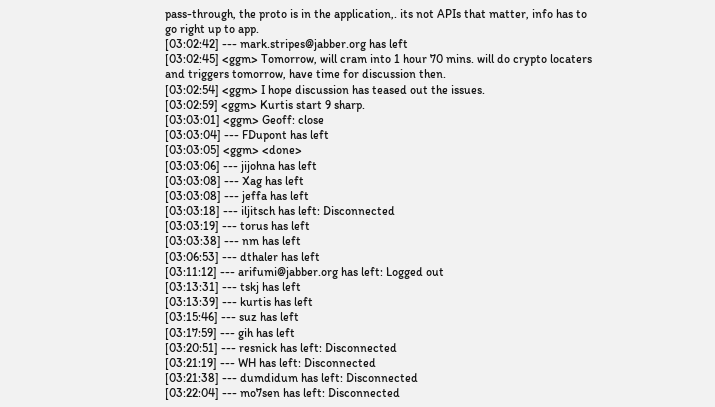pass-through, the proto is in the application,. its not APIs that matter, info has to go right up to app.
[03:02:42] --- mark.stripes@jabber.org has left
[03:02:45] <ggm> Tomorrow, will cram into 1 hour 70 mins. will do crypto locaters and triggers tomorrow, have time for discussion then.
[03:02:54] <ggm> I hope discussion has teased out the issues.
[03:02:59] <ggm> Kurtis start 9 sharp.
[03:03:01] <ggm> Geoff: close
[03:03:04] --- FDupont has left
[03:03:05] <ggm> <done>
[03:03:06] --- jijohna has left
[03:03:08] --- Xag has left
[03:03:08] --- jeffa has left
[03:03:18] --- iljitsch has left: Disconnected
[03:03:19] --- torus has left
[03:03:38] --- nm has left
[03:06:53] --- dthaler has left
[03:11:12] --- arifumi@jabber.org has left: Logged out
[03:13:31] --- tskj has left
[03:13:39] --- kurtis has left
[03:15:46] --- suz has left
[03:17:59] --- gih has left
[03:20:51] --- resnick has left: Disconnected
[03:21:19] --- WH has left: Disconnected
[03:21:38] --- dumdidum has left: Disconnected
[03:22:04] --- mo7sen has left: Disconnected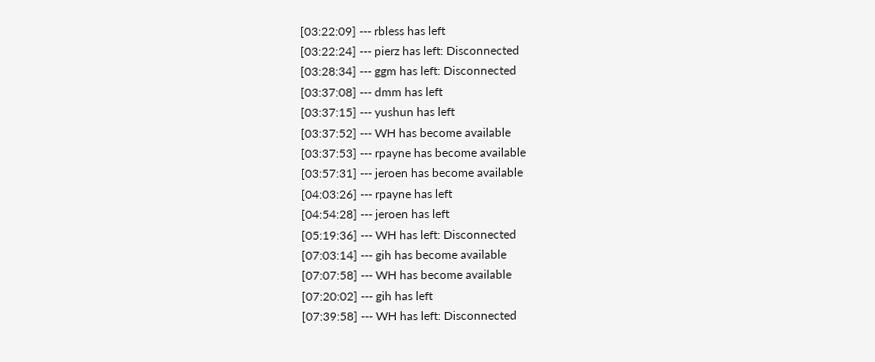[03:22:09] --- rbless has left
[03:22:24] --- pierz has left: Disconnected
[03:28:34] --- ggm has left: Disconnected
[03:37:08] --- dmm has left
[03:37:15] --- yushun has left
[03:37:52] --- WH has become available
[03:37:53] --- rpayne has become available
[03:57:31] --- jeroen has become available
[04:03:26] --- rpayne has left
[04:54:28] --- jeroen has left
[05:19:36] --- WH has left: Disconnected
[07:03:14] --- gih has become available
[07:07:58] --- WH has become available
[07:20:02] --- gih has left
[07:39:58] --- WH has left: Disconnected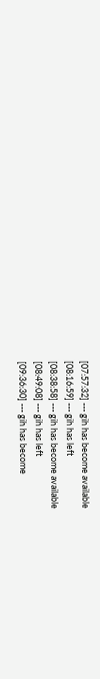[07:57:32] --- gih has become available
[08:16:59] --- gih has left
[08:38:58] --- gih has become available
[08:49:08] --- gih has left
[09:36:30] --- gih has become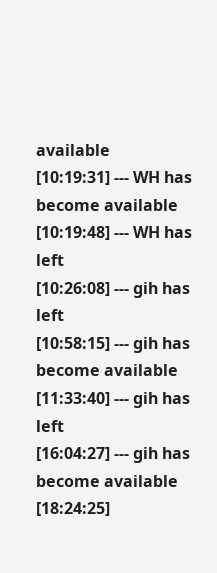available
[10:19:31] --- WH has become available
[10:19:48] --- WH has left
[10:26:08] --- gih has left
[10:58:15] --- gih has become available
[11:33:40] --- gih has left
[16:04:27] --- gih has become available
[18:24:25]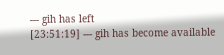--- gih has left
[23:51:19] --- gih has become available